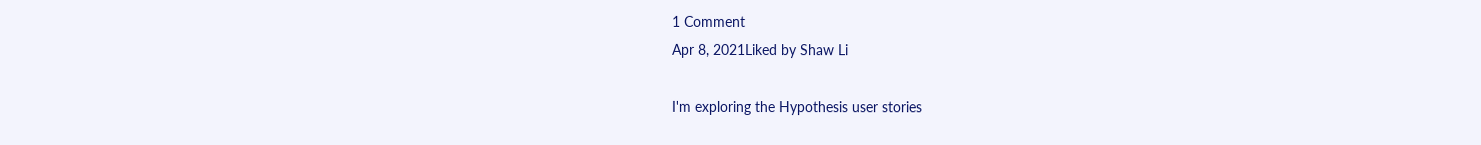1 Comment
Apr 8, 2021Liked by Shaw Li

I'm exploring the Hypothesis user stories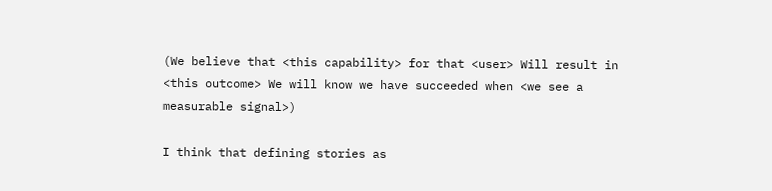(We believe that <this capability> for that <user> Will result in <this outcome> We will know we have succeeded when <we see a measurable signal>)

I think that defining stories as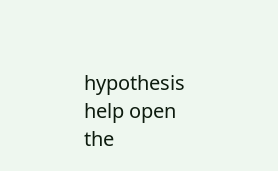hypothesis help open the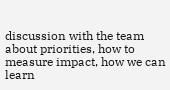discussion with the team about priorities, how to measure impact, how we can learn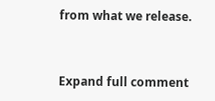from what we release.


Expand full comment